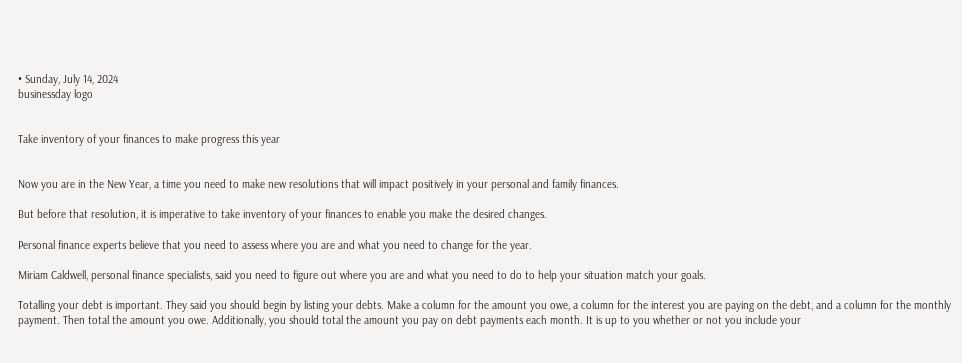• Sunday, July 14, 2024
businessday logo


Take inventory of your finances to make progress this year


Now you are in the New Year, a time you need to make new resolutions that will impact positively in your personal and family finances.

But before that resolution, it is imperative to take inventory of your finances to enable you make the desired changes.

Personal finance experts believe that you need to assess where you are and what you need to change for the year.

Miriam Caldwell, personal finance specialists, said you need to figure out where you are and what you need to do to help your situation match your goals.

Totalling your debt is important. They said you should begin by listing your debts. Make a column for the amount you owe, a column for the interest you are paying on the debt, and a column for the monthly payment. Then total the amount you owe. Additionally, you should total the amount you pay on debt payments each month. It is up to you whether or not you include your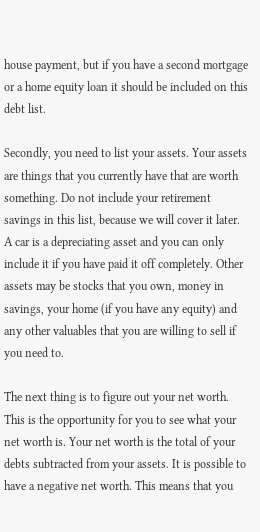house payment, but if you have a second mortgage or a home equity loan it should be included on this debt list.

Secondly, you need to list your assets. Your assets are things that you currently have that are worth something. Do not include your retirement savings in this list, because we will cover it later. A car is a depreciating asset and you can only include it if you have paid it off completely. Other assets may be stocks that you own, money in savings, your home (if you have any equity) and any other valuables that you are willing to sell if you need to.

The next thing is to figure out your net worth. This is the opportunity for you to see what your net worth is. Your net worth is the total of your debts subtracted from your assets. It is possible to have a negative net worth. This means that you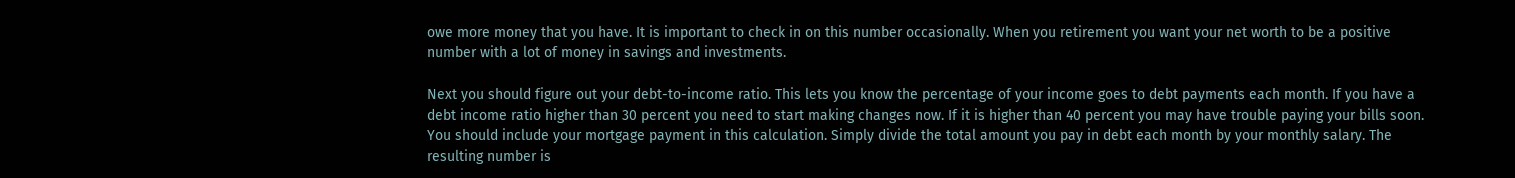owe more money that you have. It is important to check in on this number occasionally. When you retirement you want your net worth to be a positive number with a lot of money in savings and investments.

Next you should figure out your debt-to-income ratio. This lets you know the percentage of your income goes to debt payments each month. If you have a debt income ratio higher than 30 percent you need to start making changes now. If it is higher than 40 percent you may have trouble paying your bills soon. You should include your mortgage payment in this calculation. Simply divide the total amount you pay in debt each month by your monthly salary. The resulting number is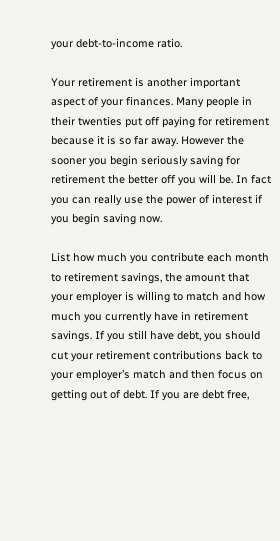your debt-to-income ratio.

Your retirement is another important aspect of your finances. Many people in their twenties put off paying for retirement because it is so far away. However the sooner you begin seriously saving for retirement the better off you will be. In fact you can really use the power of interest if you begin saving now.

List how much you contribute each month to retirement savings, the amount that your employer is willing to match and how much you currently have in retirement savings. If you still have debt, you should cut your retirement contributions back to your employer’s match and then focus on getting out of debt. If you are debt free,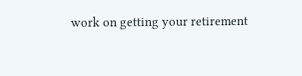work on getting your retirement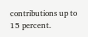contributions up to 15 percent.